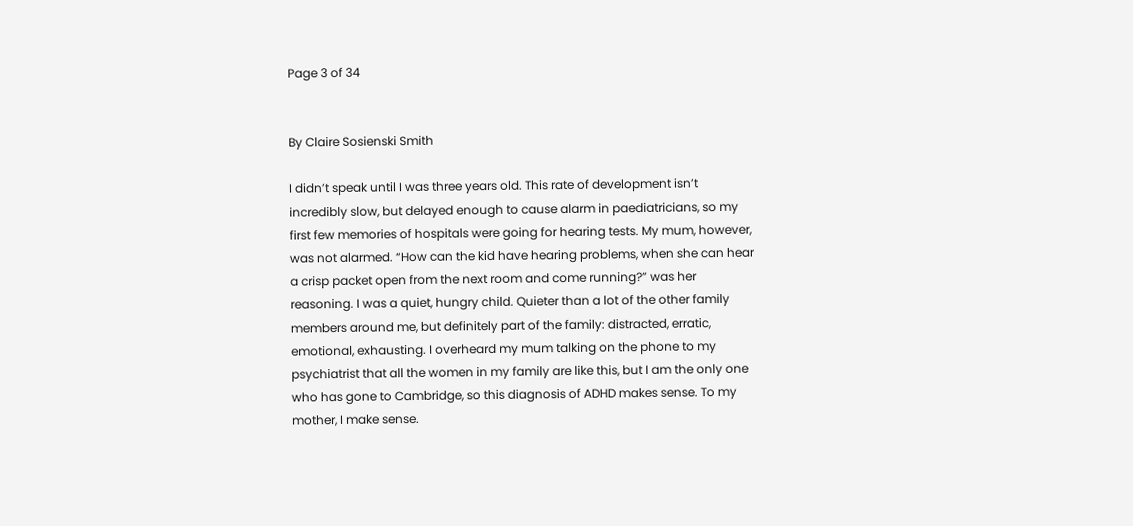Page 3 of 34


By Claire Sosienski Smith

I didn’t speak until I was three years old. This rate of development isn’t incredibly slow, but delayed enough to cause alarm in paediatricians, so my first few memories of hospitals were going for hearing tests. My mum, however, was not alarmed. “How can the kid have hearing problems, when she can hear a crisp packet open from the next room and come running?” was her reasoning. I was a quiet, hungry child. Quieter than a lot of the other family members around me, but definitely part of the family: distracted, erratic, emotional, exhausting. I overheard my mum talking on the phone to my psychiatrist that all the women in my family are like this, but I am the only one who has gone to Cambridge, so this diagnosis of ADHD makes sense. To my mother, I make sense.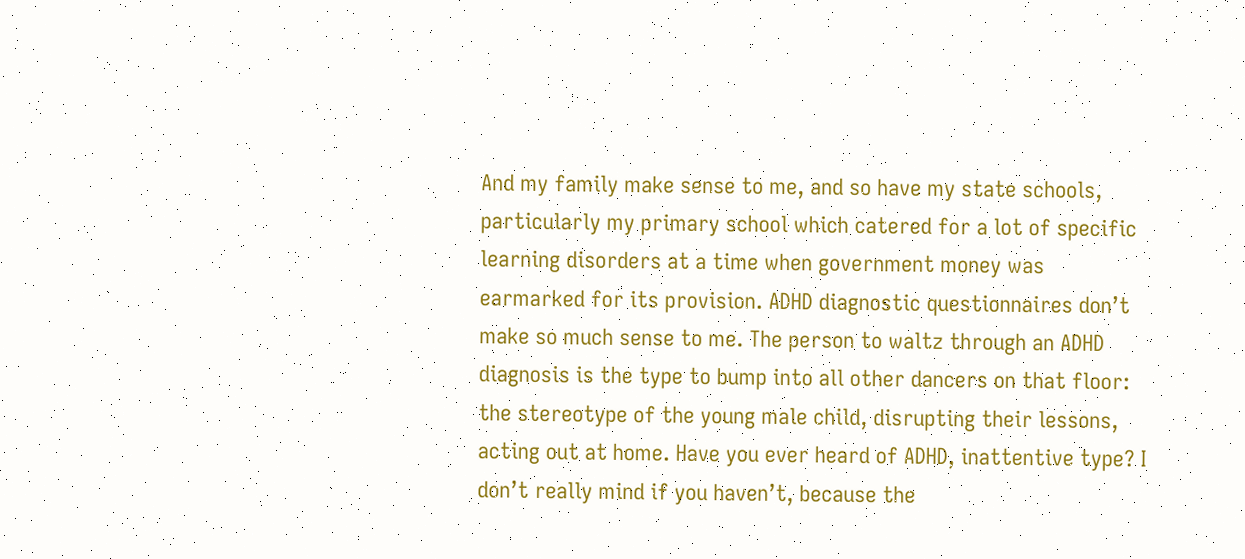And my family make sense to me, and so have my state schools, particularly my primary school which catered for a lot of specific learning disorders at a time when government money was earmarked for its provision. ADHD diagnostic questionnaires don’t make so much sense to me. The person to waltz through an ADHD diagnosis is the type to bump into all other dancers on that floor: the stereotype of the young male child, disrupting their lessons, acting out at home. Have you ever heard of ADHD, inattentive type? I don’t really mind if you haven’t, because the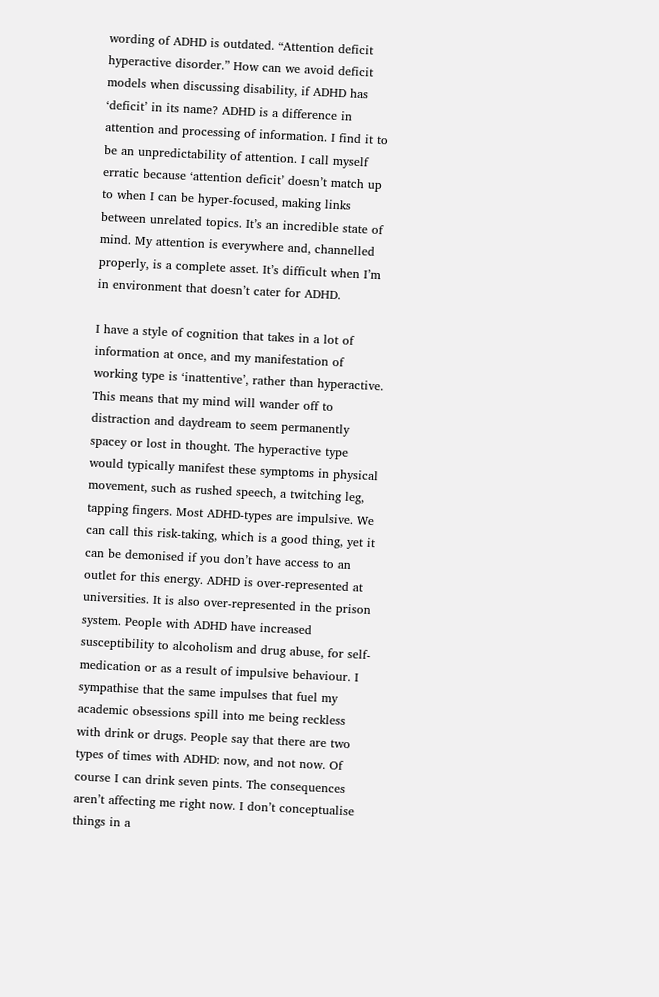wording of ADHD is outdated. “Attention deficit hyperactive disorder.” How can we avoid deficit models when discussing disability, if ADHD has ‘deficit’ in its name? ADHD is a difference in attention and processing of information. I find it to be an unpredictability of attention. I call myself erratic because ‘attention deficit’ doesn’t match up to when I can be hyper-focused, making links between unrelated topics. It’s an incredible state of mind. My attention is everywhere and, channelled properly, is a complete asset. It’s difficult when I’m in environment that doesn’t cater for ADHD.

I have a style of cognition that takes in a lot of information at once, and my manifestation of working type is ‘inattentive’, rather than hyperactive. This means that my mind will wander off to distraction and daydream to seem permanently spacey or lost in thought. The hyperactive type would typically manifest these symptoms in physical movement, such as rushed speech, a twitching leg, tapping fingers. Most ADHD-types are impulsive. We can call this risk-taking, which is a good thing, yet it can be demonised if you don’t have access to an outlet for this energy. ADHD is over-represented at universities. It is also over-represented in the prison system. People with ADHD have increased susceptibility to alcoholism and drug abuse, for self-medication or as a result of impulsive behaviour. I sympathise that the same impulses that fuel my academic obsessions spill into me being reckless with drink or drugs. People say that there are two types of times with ADHD: now, and not now. Of course I can drink seven pints. The consequences aren’t affecting me right now. I don’t conceptualise things in a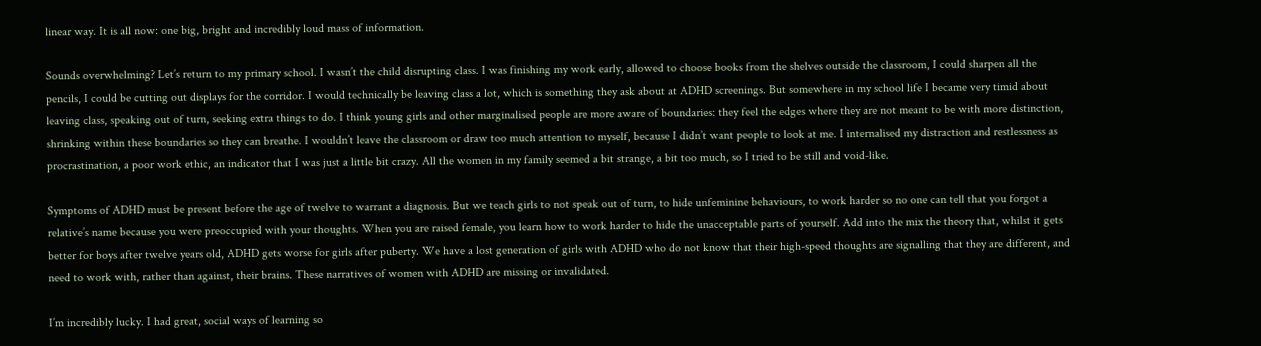linear way. It is all now: one big, bright and incredibly loud mass of information.

Sounds overwhelming? Let’s return to my primary school. I wasn’t the child disrupting class. I was finishing my work early, allowed to choose books from the shelves outside the classroom, I could sharpen all the pencils, I could be cutting out displays for the corridor. I would technically be leaving class a lot, which is something they ask about at ADHD screenings. But somewhere in my school life I became very timid about leaving class, speaking out of turn, seeking extra things to do. I think young girls and other marginalised people are more aware of boundaries: they feel the edges where they are not meant to be with more distinction, shrinking within these boundaries so they can breathe. I wouldn’t leave the classroom or draw too much attention to myself, because I didn’t want people to look at me. I internalised my distraction and restlessness as procrastination, a poor work ethic, an indicator that I was just a little bit crazy. All the women in my family seemed a bit strange, a bit too much, so I tried to be still and void-like.

Symptoms of ADHD must be present before the age of twelve to warrant a diagnosis. But we teach girls to not speak out of turn, to hide unfeminine behaviours, to work harder so no one can tell that you forgot a relative’s name because you were preoccupied with your thoughts. When you are raised female, you learn how to work harder to hide the unacceptable parts of yourself. Add into the mix the theory that, whilst it gets better for boys after twelve years old, ADHD gets worse for girls after puberty. We have a lost generation of girls with ADHD who do not know that their high-speed thoughts are signalling that they are different, and need to work with, rather than against, their brains. These narratives of women with ADHD are missing or invalidated.

I’m incredibly lucky. I had great, social ways of learning so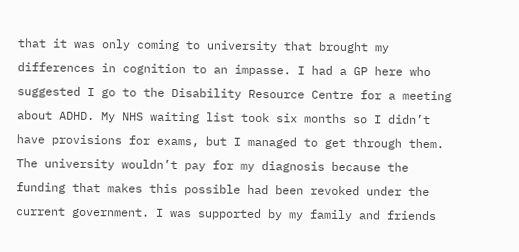that it was only coming to university that brought my differences in cognition to an impasse. I had a GP here who suggested I go to the Disability Resource Centre for a meeting about ADHD. My NHS waiting list took six months so I didn’t have provisions for exams, but I managed to get through them. The university wouldn’t pay for my diagnosis because the funding that makes this possible had been revoked under the current government. I was supported by my family and friends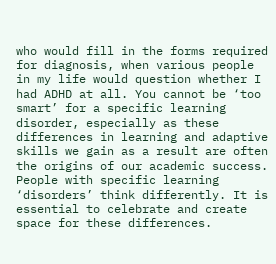who would fill in the forms required for diagnosis, when various people in my life would question whether I had ADHD at all. You cannot be ‘too smart’ for a specific learning disorder, especially as these differences in learning and adaptive skills we gain as a result are often the origins of our academic success. People with specific learning ‘disorders’ think differently. It is essential to celebrate and create space for these differences.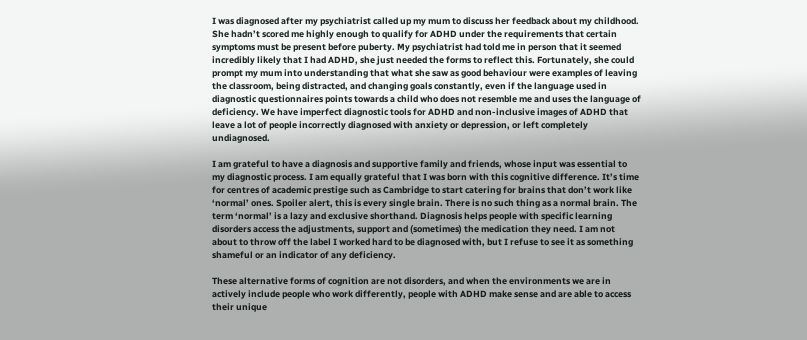I was diagnosed after my psychiatrist called up my mum to discuss her feedback about my childhood. She hadn’t scored me highly enough to qualify for ADHD under the requirements that certain symptoms must be present before puberty. My psychiatrist had told me in person that it seemed incredibly likely that I had ADHD, she just needed the forms to reflect this. Fortunately, she could prompt my mum into understanding that what she saw as good behaviour were examples of leaving the classroom, being distracted, and changing goals constantly, even if the language used in diagnostic questionnaires points towards a child who does not resemble me and uses the language of deficiency. We have imperfect diagnostic tools for ADHD and non-inclusive images of ADHD that leave a lot of people incorrectly diagnosed with anxiety or depression, or left completely undiagnosed.

I am grateful to have a diagnosis and supportive family and friends, whose input was essential to my diagnostic process. I am equally grateful that I was born with this cognitive difference. It’s time for centres of academic prestige such as Cambridge to start catering for brains that don’t work like ‘normal’ ones. Spoiler alert, this is every single brain. There is no such thing as a normal brain. The term ‘normal’ is a lazy and exclusive shorthand. Diagnosis helps people with specific learning disorders access the adjustments, support and (sometimes) the medication they need. I am not about to throw off the label I worked hard to be diagnosed with, but I refuse to see it as something shameful or an indicator of any deficiency.

These alternative forms of cognition are not disorders, and when the environments we are in actively include people who work differently, people with ADHD make sense and are able to access their unique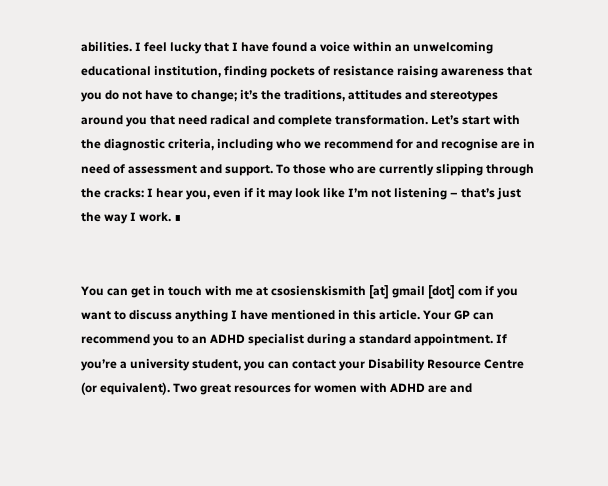abilities. I feel lucky that I have found a voice within an unwelcoming educational institution, finding pockets of resistance raising awareness that you do not have to change; it’s the traditions, attitudes and stereotypes around you that need radical and complete transformation. Let’s start with the diagnostic criteria, including who we recommend for and recognise are in need of assessment and support. To those who are currently slipping through the cracks: I hear you, even if it may look like I’m not listening – that’s just the way I work. ∎


You can get in touch with me at csosienskismith [at] gmail [dot] com if you want to discuss anything I have mentioned in this article. Your GP can recommend you to an ADHD specialist during a standard appointment. If you’re a university student, you can contact your Disability Resource Centre (or equivalent). Two great resources for women with ADHD are and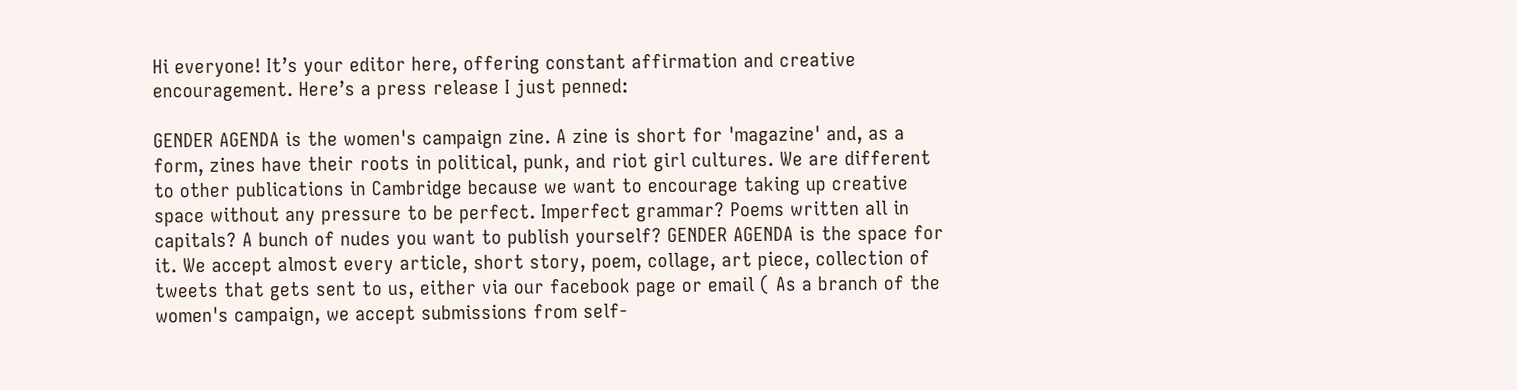Hi everyone! It’s your editor here, offering constant affirmation and creative encouragement. Here’s a press release I just penned:

GENDER AGENDA is the women's campaign zine. A zine is short for 'magazine' and, as a form, zines have their roots in political, punk, and riot girl cultures. We are different to other publications in Cambridge because we want to encourage taking up creative space without any pressure to be perfect. Imperfect grammar? Poems written all in capitals? A bunch of nudes you want to publish yourself? GENDER AGENDA is the space for it. We accept almost every article, short story, poem, collage, art piece, collection of tweets that gets sent to us, either via our facebook page or email ( As a branch of the women's campaign, we accept submissions from self-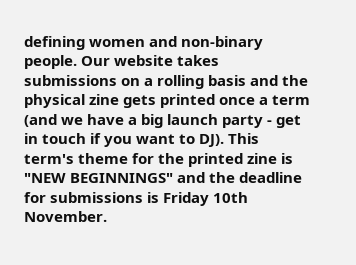defining women and non-binary people. Our website takes submissions on a rolling basis and the physical zine gets printed once a term (and we have a big launch party - get in touch if you want to DJ). This term's theme for the printed zine is "NEW BEGINNINGS" and the deadline for submissions is Friday 10th November.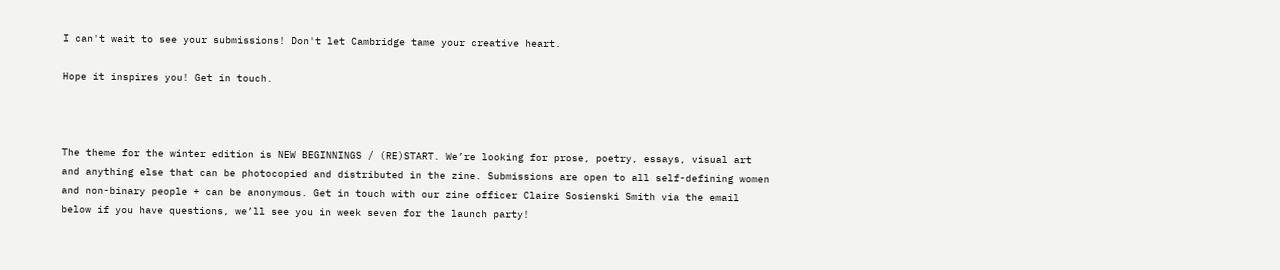I can't wait to see your submissions! Don't let Cambridge tame your creative heart.

Hope it inspires you! Get in touch.



The theme for the winter edition is NEW BEGINNINGS / (RE)START. We’re looking for prose, poetry, essays, visual art and anything else that can be photocopied and distributed in the zine. Submissions are open to all self-defining women and non-binary people + can be anonymous. Get in touch with our zine officer Claire Sosienski Smith via the email below if you have questions, we’ll see you in week seven for the launch party!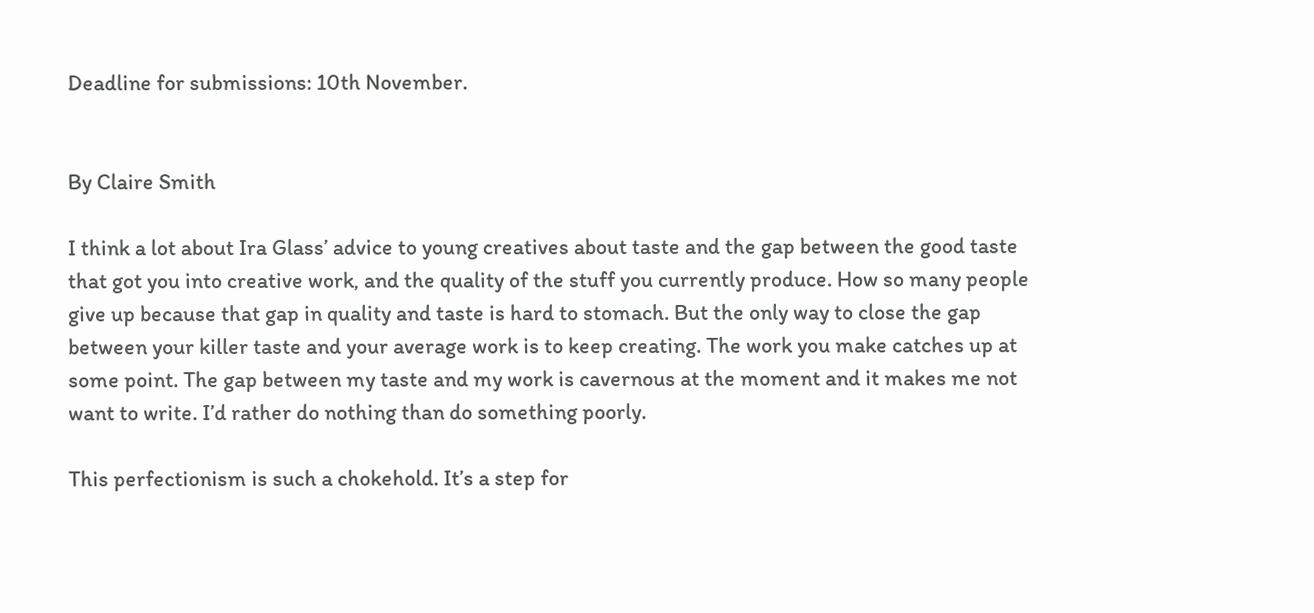Deadline for submissions: 10th November.


By Claire Smith

I think a lot about Ira Glass’ advice to young creatives about taste and the gap between the good taste that got you into creative work, and the quality of the stuff you currently produce. How so many people give up because that gap in quality and taste is hard to stomach. But the only way to close the gap between your killer taste and your average work is to keep creating. The work you make catches up at some point. The gap between my taste and my work is cavernous at the moment and it makes me not want to write. I’d rather do nothing than do something poorly.

This perfectionism is such a chokehold. It’s a step for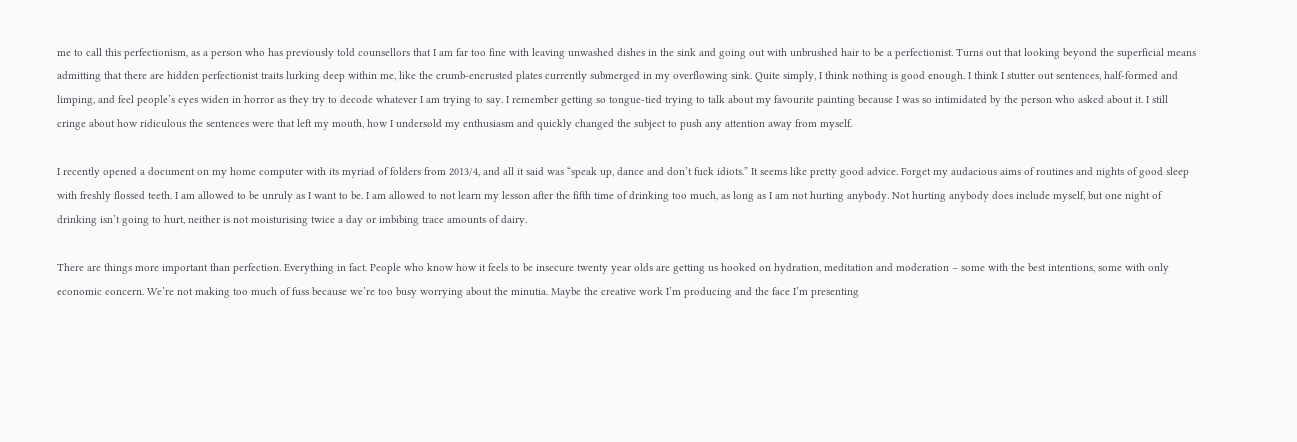me to call this perfectionism, as a person who has previously told counsellors that I am far too fine with leaving unwashed dishes in the sink and going out with unbrushed hair to be a perfectionist. Turns out that looking beyond the superficial means admitting that there are hidden perfectionist traits lurking deep within me, like the crumb-encrusted plates currently submerged in my overflowing sink. Quite simply, I think nothing is good enough. I think I stutter out sentences, half-formed and limping, and feel people’s eyes widen in horror as they try to decode whatever I am trying to say. I remember getting so tongue-tied trying to talk about my favourite painting because I was so intimidated by the person who asked about it. I still cringe about how ridiculous the sentences were that left my mouth, how I undersold my enthusiasm and quickly changed the subject to push any attention away from myself.

I recently opened a document on my home computer with its myriad of folders from 2013/4, and all it said was “speak up, dance and don’t fuck idiots.” It seems like pretty good advice. Forget my audacious aims of routines and nights of good sleep with freshly flossed teeth. I am allowed to be unruly as I want to be. I am allowed to not learn my lesson after the fifth time of drinking too much, as long as I am not hurting anybody. Not hurting anybody does include myself, but one night of drinking isn’t going to hurt, neither is not moisturising twice a day or imbibing trace amounts of dairy.

There are things more important than perfection. Everything in fact. People who know how it feels to be insecure twenty year olds are getting us hooked on hydration, meditation and moderation – some with the best intentions, some with only economic concern. We’re not making too much of fuss because we’re too busy worrying about the minutia. Maybe the creative work I’m producing and the face I’m presenting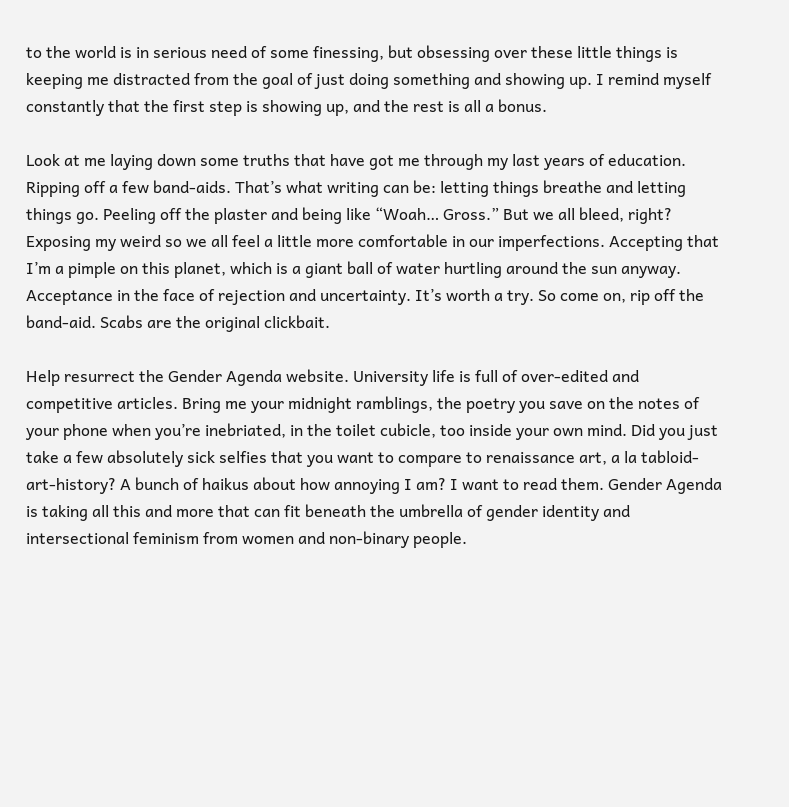to the world is in serious need of some finessing, but obsessing over these little things is keeping me distracted from the goal of just doing something and showing up. I remind myself constantly that the first step is showing up, and the rest is all a bonus.

Look at me laying down some truths that have got me through my last years of education. Ripping off a few band-aids. That’s what writing can be: letting things breathe and letting things go. Peeling off the plaster and being like “Woah… Gross.” But we all bleed, right? Exposing my weird so we all feel a little more comfortable in our imperfections. Accepting that I’m a pimple on this planet, which is a giant ball of water hurtling around the sun anyway. Acceptance in the face of rejection and uncertainty. It’s worth a try. So come on, rip off the band-aid. Scabs are the original clickbait.

Help resurrect the Gender Agenda website. University life is full of over-edited and competitive articles. Bring me your midnight ramblings, the poetry you save on the notes of your phone when you’re inebriated, in the toilet cubicle, too inside your own mind. Did you just take a few absolutely sick selfies that you want to compare to renaissance art, a la tabloid-art-history? A bunch of haikus about how annoying I am? I want to read them. Gender Agenda is taking all this and more that can fit beneath the umbrella of gender identity and intersectional feminism from women and non-binary people.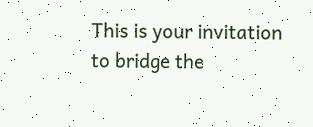This is your invitation to bridge the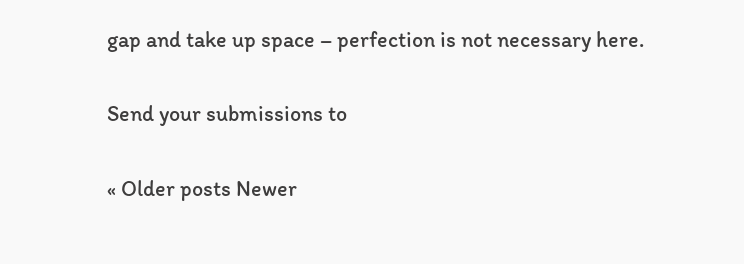gap and take up space – perfection is not necessary here.

Send your submissions to

« Older posts Newer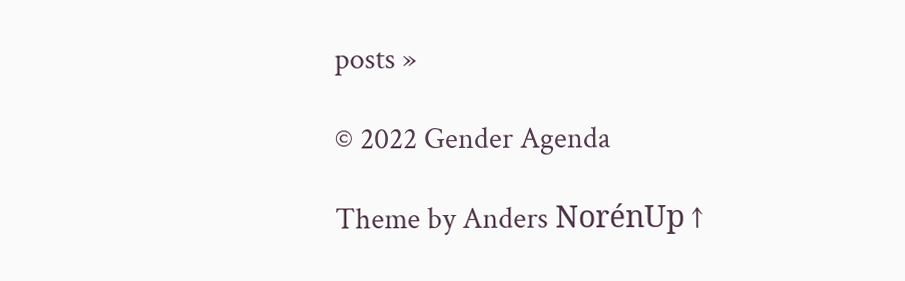posts »

© 2022 Gender Agenda

Theme by Anders NorénUp ↑